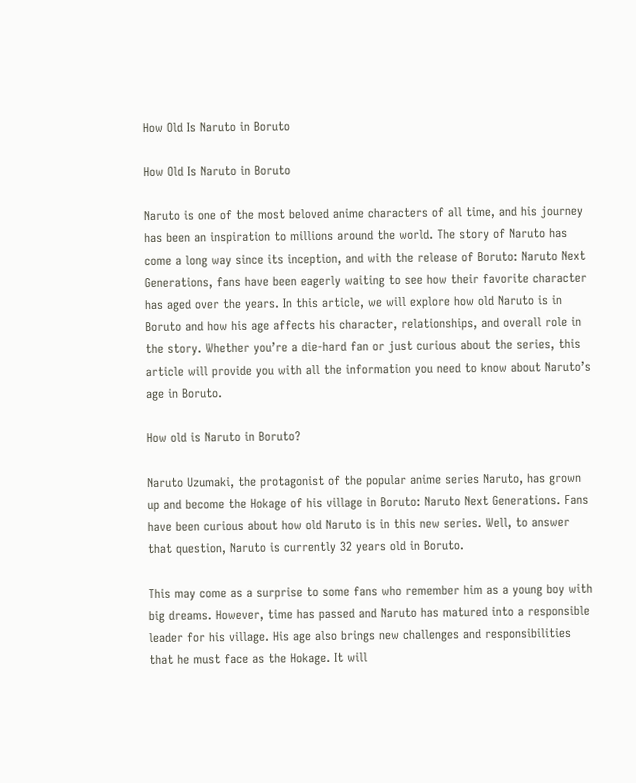How Old Is Naruto in Boruto

How Old Is Naruto in Boruto

Naruto is one of the most beloved anime characters of all time, and his journey has been an inspiration to millions around the world. The story of Naruto has come a long way since its inception, and with the release of Boruto: Naruto Next Generations, fans have been eagerly waiting to see how their favorite character has aged over the years. In this article, we will explore how old Naruto is in Boruto and how his age affects his character, relationships, and overall role in the story. Whether you’re a die-hard fan or just curious about the series, this article will provide you with all the information you need to know about Naruto’s age in Boruto.

How old is Naruto in Boruto?

Naruto Uzumaki, the protagonist of the popular anime series Naruto, has grown up and become the Hokage of his village in Boruto: Naruto Next Generations. Fans have been curious about how old Naruto is in this new series. Well, to answer that question, Naruto is currently 32 years old in Boruto.

This may come as a surprise to some fans who remember him as a young boy with big dreams. However, time has passed and Naruto has matured into a responsible leader for his village. His age also brings new challenges and responsibilities that he must face as the Hokage. It will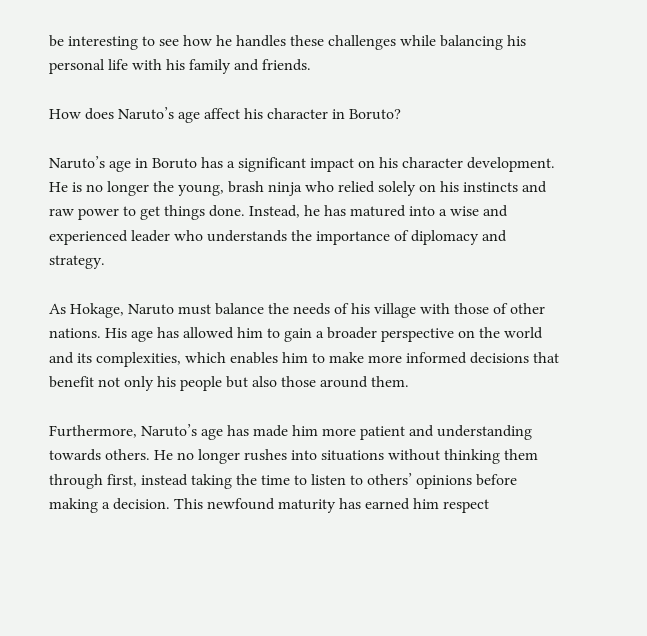be interesting to see how he handles these challenges while balancing his personal life with his family and friends.

How does Naruto’s age affect his character in Boruto?

Naruto’s age in Boruto has a significant impact on his character development. He is no longer the young, brash ninja who relied solely on his instincts and raw power to get things done. Instead, he has matured into a wise and experienced leader who understands the importance of diplomacy and strategy.

As Hokage, Naruto must balance the needs of his village with those of other nations. His age has allowed him to gain a broader perspective on the world and its complexities, which enables him to make more informed decisions that benefit not only his people but also those around them.

Furthermore, Naruto’s age has made him more patient and understanding towards others. He no longer rushes into situations without thinking them through first, instead taking the time to listen to others’ opinions before making a decision. This newfound maturity has earned him respect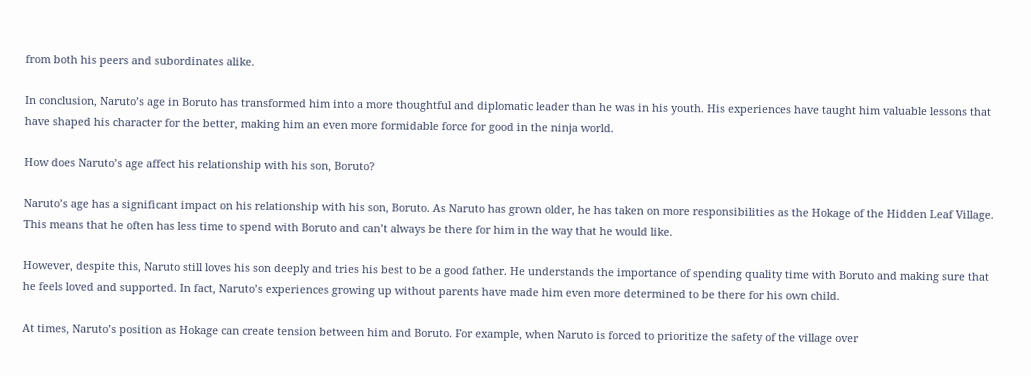from both his peers and subordinates alike.

In conclusion, Naruto’s age in Boruto has transformed him into a more thoughtful and diplomatic leader than he was in his youth. His experiences have taught him valuable lessons that have shaped his character for the better, making him an even more formidable force for good in the ninja world.

How does Naruto’s age affect his relationship with his son, Boruto?

Naruto’s age has a significant impact on his relationship with his son, Boruto. As Naruto has grown older, he has taken on more responsibilities as the Hokage of the Hidden Leaf Village. This means that he often has less time to spend with Boruto and can’t always be there for him in the way that he would like.

However, despite this, Naruto still loves his son deeply and tries his best to be a good father. He understands the importance of spending quality time with Boruto and making sure that he feels loved and supported. In fact, Naruto’s experiences growing up without parents have made him even more determined to be there for his own child.

At times, Naruto’s position as Hokage can create tension between him and Boruto. For example, when Naruto is forced to prioritize the safety of the village over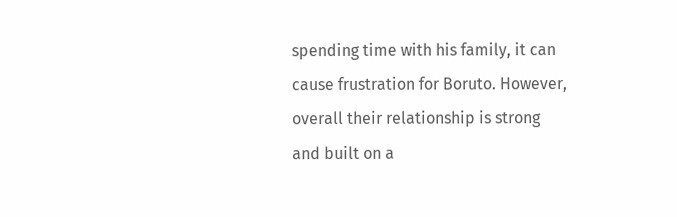spending time with his family, it can cause frustration for Boruto. However, overall their relationship is strong and built on a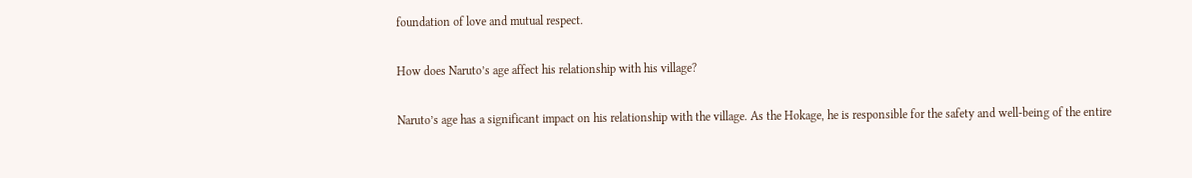foundation of love and mutual respect.

How does Naruto’s age affect his relationship with his village?

Naruto’s age has a significant impact on his relationship with the village. As the Hokage, he is responsible for the safety and well-being of the entire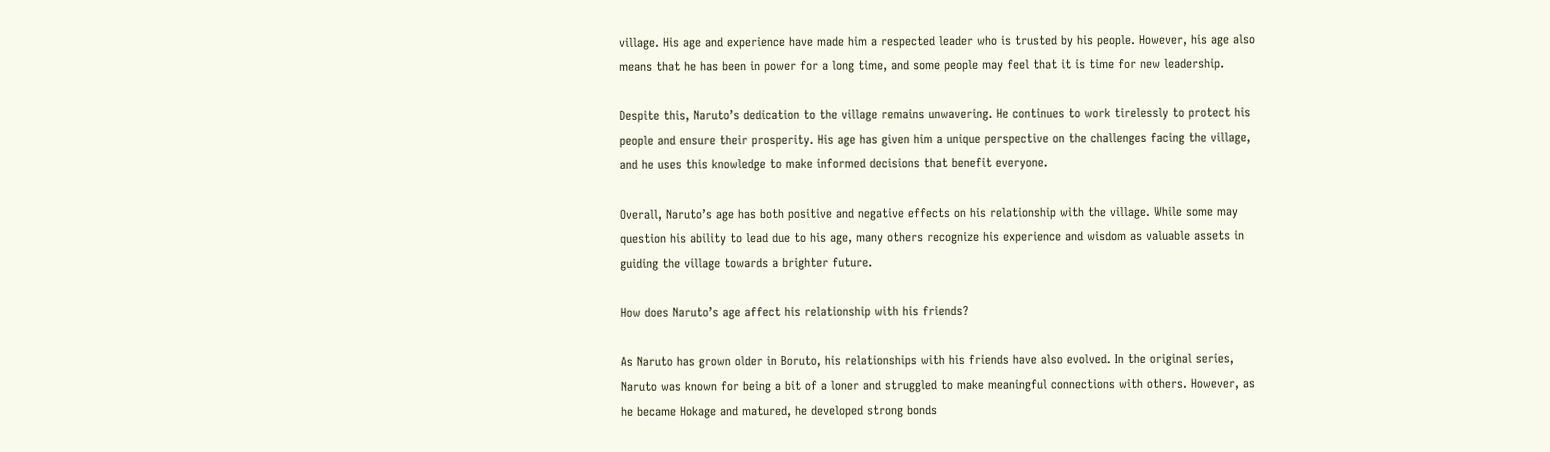village. His age and experience have made him a respected leader who is trusted by his people. However, his age also means that he has been in power for a long time, and some people may feel that it is time for new leadership.

Despite this, Naruto’s dedication to the village remains unwavering. He continues to work tirelessly to protect his people and ensure their prosperity. His age has given him a unique perspective on the challenges facing the village, and he uses this knowledge to make informed decisions that benefit everyone.

Overall, Naruto’s age has both positive and negative effects on his relationship with the village. While some may question his ability to lead due to his age, many others recognize his experience and wisdom as valuable assets in guiding the village towards a brighter future.

How does Naruto’s age affect his relationship with his friends?

As Naruto has grown older in Boruto, his relationships with his friends have also evolved. In the original series, Naruto was known for being a bit of a loner and struggled to make meaningful connections with others. However, as he became Hokage and matured, he developed strong bonds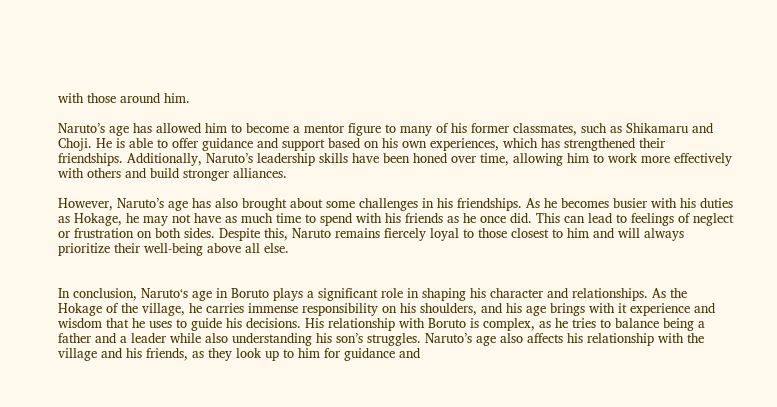with those around him.

Naruto’s age has allowed him to become a mentor figure to many of his former classmates, such as Shikamaru and Choji. He is able to offer guidance and support based on his own experiences, which has strengthened their friendships. Additionally, Naruto’s leadership skills have been honed over time, allowing him to work more effectively with others and build stronger alliances.

However, Naruto’s age has also brought about some challenges in his friendships. As he becomes busier with his duties as Hokage, he may not have as much time to spend with his friends as he once did. This can lead to feelings of neglect or frustration on both sides. Despite this, Naruto remains fiercely loyal to those closest to him and will always prioritize their well-being above all else.


In conclusion, Naruto‘s age in Boruto plays a significant role in shaping his character and relationships. As the Hokage of the village, he carries immense responsibility on his shoulders, and his age brings with it experience and wisdom that he uses to guide his decisions. His relationship with Boruto is complex, as he tries to balance being a father and a leader while also understanding his son’s struggles. Naruto’s age also affects his relationship with the village and his friends, as they look up to him for guidance and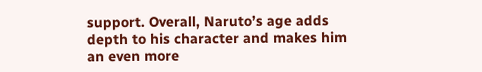support. Overall, Naruto’s age adds depth to his character and makes him an even more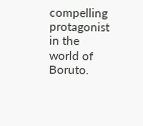compelling protagonist in the world of Boruto.